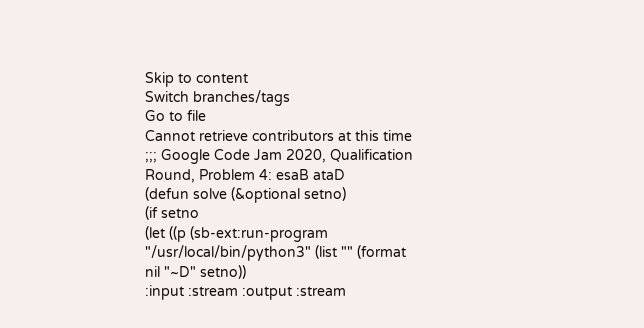Skip to content
Switch branches/tags
Go to file
Cannot retrieve contributors at this time
;;; Google Code Jam 2020, Qualification Round, Problem 4: esaB ataD
(defun solve (&optional setno)
(if setno
(let ((p (sb-ext:run-program "/usr/local/bin/python3" (list "" (format nil "~D" setno))
:input :stream :output :stream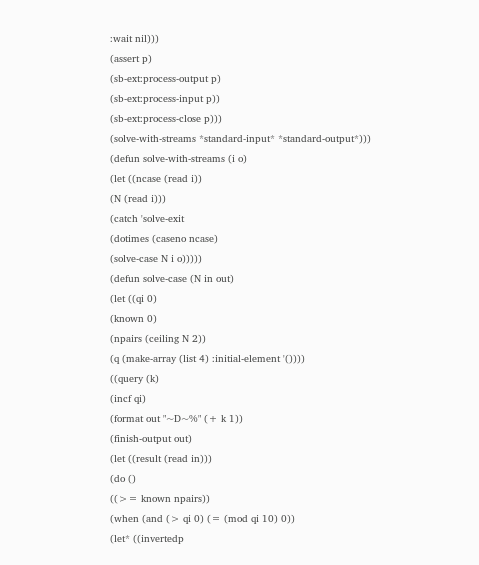:wait nil)))
(assert p)
(sb-ext:process-output p)
(sb-ext:process-input p))
(sb-ext:process-close p)))
(solve-with-streams *standard-input* *standard-output*)))
(defun solve-with-streams (i o)
(let ((ncase (read i))
(N (read i)))
(catch 'solve-exit
(dotimes (caseno ncase)
(solve-case N i o)))))
(defun solve-case (N in out)
(let ((qi 0)
(known 0)
(npairs (ceiling N 2))
(q (make-array (list 4) :initial-element '())))
((query (k)
(incf qi)
(format out "~D~%" (+ k 1))
(finish-output out)
(let ((result (read in)))
(do ()
((>= known npairs))
(when (and (> qi 0) (= (mod qi 10) 0))
(let* ((invertedp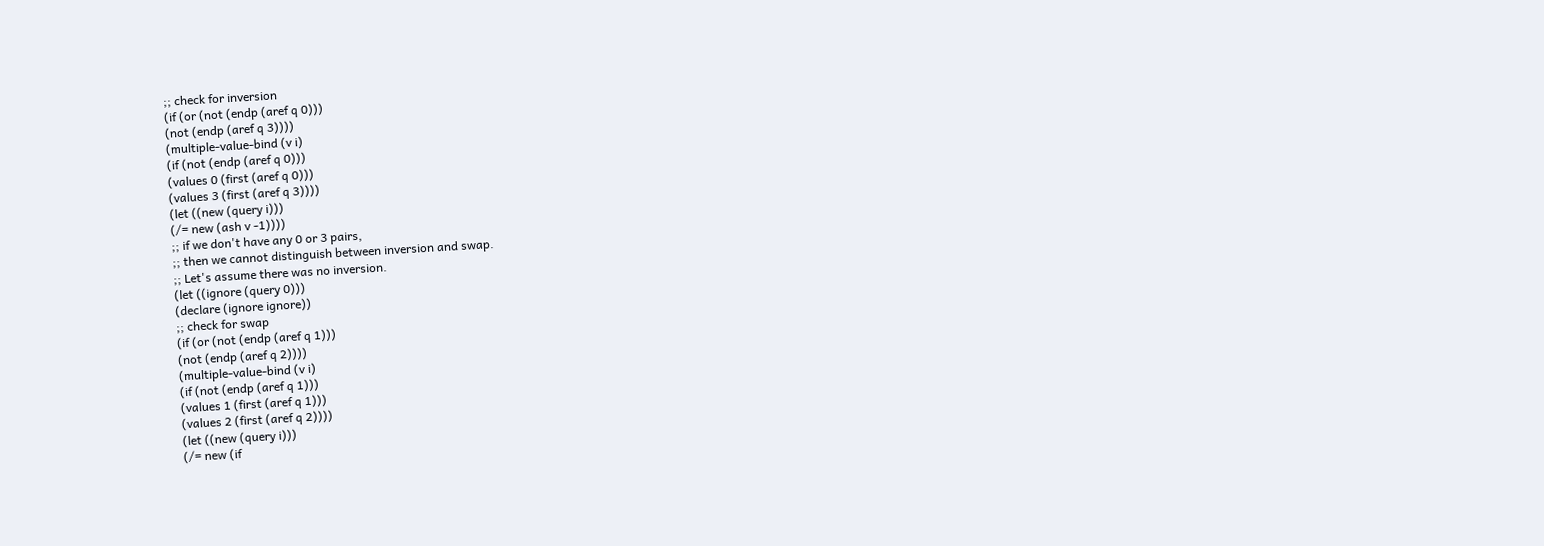;; check for inversion
(if (or (not (endp (aref q 0)))
(not (endp (aref q 3))))
(multiple-value-bind (v i)
(if (not (endp (aref q 0)))
(values 0 (first (aref q 0)))
(values 3 (first (aref q 3))))
(let ((new (query i)))
(/= new (ash v -1))))
;; if we don't have any 0 or 3 pairs,
;; then we cannot distinguish between inversion and swap.
;; Let's assume there was no inversion.
(let ((ignore (query 0)))
(declare (ignore ignore))
;; check for swap
(if (or (not (endp (aref q 1)))
(not (endp (aref q 2))))
(multiple-value-bind (v i)
(if (not (endp (aref q 1)))
(values 1 (first (aref q 1)))
(values 2 (first (aref q 2))))
(let ((new (query i)))
(/= new (if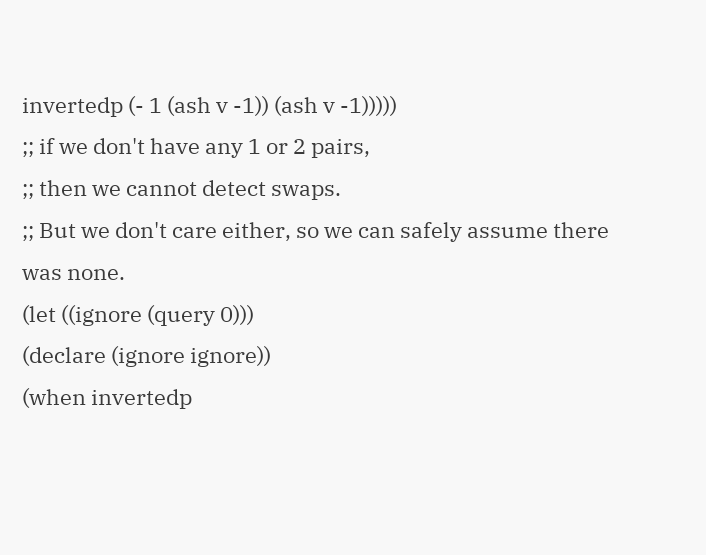invertedp (- 1 (ash v -1)) (ash v -1)))))
;; if we don't have any 1 or 2 pairs,
;; then we cannot detect swaps.
;; But we don't care either, so we can safely assume there was none.
(let ((ignore (query 0)))
(declare (ignore ignore))
(when invertedp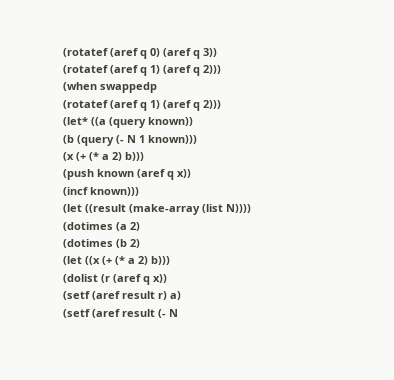(rotatef (aref q 0) (aref q 3))
(rotatef (aref q 1) (aref q 2)))
(when swappedp
(rotatef (aref q 1) (aref q 2)))
(let* ((a (query known))
(b (query (- N 1 known)))
(x (+ (* a 2) b)))
(push known (aref q x))
(incf known)))
(let ((result (make-array (list N))))
(dotimes (a 2)
(dotimes (b 2)
(let ((x (+ (* a 2) b)))
(dolist (r (aref q x))
(setf (aref result r) a)
(setf (aref result (- N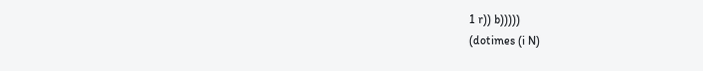1 r)) b)))))
(dotimes (i N)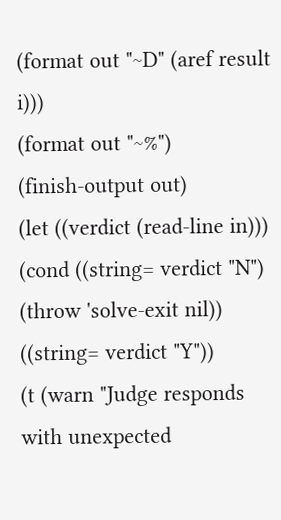(format out "~D" (aref result i)))
(format out "~%")
(finish-output out)
(let ((verdict (read-line in)))
(cond ((string= verdict "N")
(throw 'solve-exit nil))
((string= verdict "Y"))
(t (warn "Judge responds with unexpected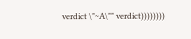verdict \"~A\"" verdict))))))))